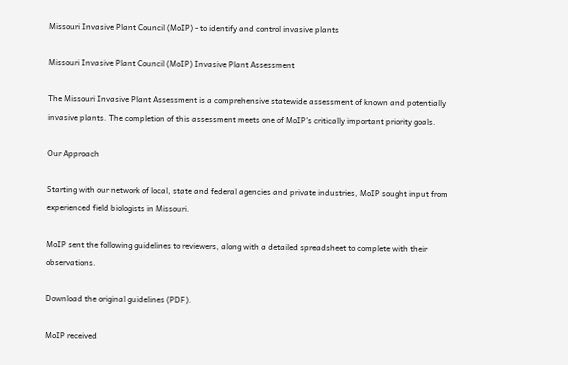Missouri Invasive Plant Council (MoIP) - to identify and control invasive plants

Missouri Invasive Plant Council (MoIP) Invasive Plant Assessment

The Missouri Invasive Plant Assessment is a comprehensive statewide assessment of known and potentially invasive plants. The completion of this assessment meets one of MoIP’s critically important priority goals.

Our Approach

Starting with our network of local, state and federal agencies and private industries, MoIP sought input from experienced field biologists in Missouri.

MoIP sent the following guidelines to reviewers, along with a detailed spreadsheet to complete with their observations.

Download the original guidelines (PDF).

MoIP received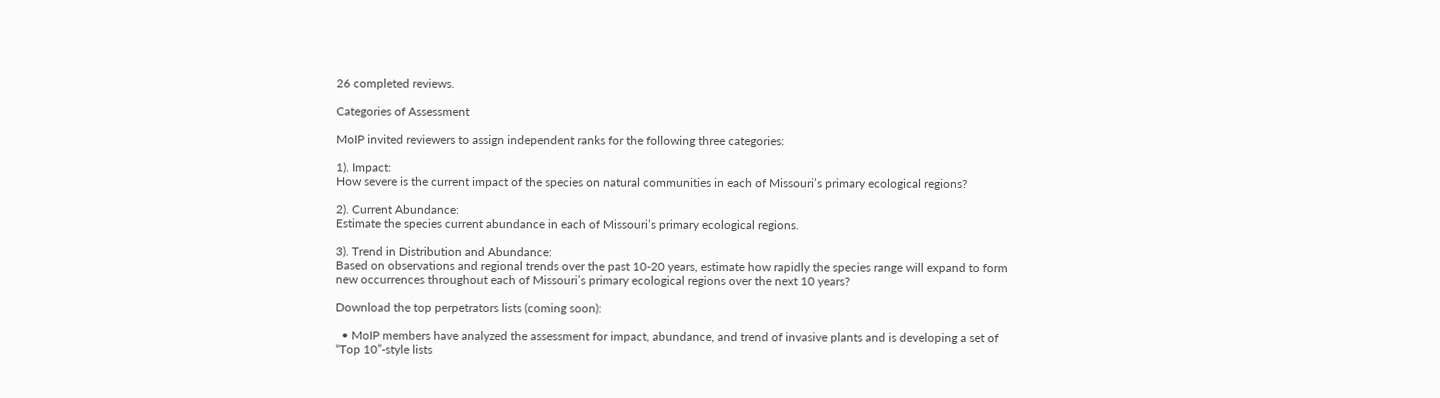26 completed reviews.

Categories of Assessment

MoIP invited reviewers to assign independent ranks for the following three categories:

1). Impact:
How severe is the current impact of the species on natural communities in each of Missouri’s primary ecological regions?

2). Current Abundance:
Estimate the species current abundance in each of Missouri’s primary ecological regions.

3). Trend in Distribution and Abundance:
Based on observations and regional trends over the past 10-20 years, estimate how rapidly the species range will expand to form new occurrences throughout each of Missouri’s primary ecological regions over the next 10 years?

Download the top perpetrators lists (coming soon):

  • MoIP members have analyzed the assessment for impact, abundance, and trend of invasive plants and is developing a set of “Top 10”-style lists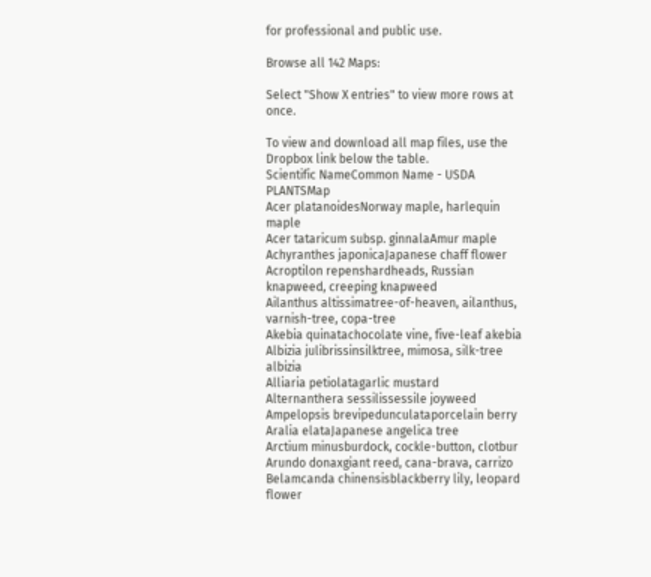for professional and public use.

Browse all 142 Maps:

Select "Show X entries" to view more rows at once.

To view and download all map files, use the Dropbox link below the table.
Scientific NameCommon Name - USDA PLANTSMap
Acer platanoidesNorway maple, harlequin maple
Acer tataricum subsp. ginnalaAmur maple
Achyranthes japonicaJapanese chaff flower
Acroptilon repenshardheads, Russian knapweed, creeping knapweed
Ailanthus altissimatree-of-heaven, ailanthus, varnish-tree, copa-tree
Akebia quinatachocolate vine, five-leaf akebia
Albizia julibrissinsilktree, mimosa, silk-tree albizia
Alliaria petiolatagarlic mustard
Alternanthera sessilissessile joyweed
Ampelopsis brevipedunculataporcelain berry
Aralia elataJapanese angelica tree
Arctium minusburdock, cockle-button, clotbur
Arundo donaxgiant reed, cana-brava, carrizo
Belamcanda chinensisblackberry lily, leopard flower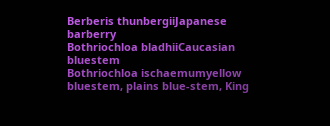Berberis thunbergiiJapanese barberry
Bothriochloa bladhiiCaucasian bluestem
Bothriochloa ischaemumyellow bluestem, plains blue-stem, King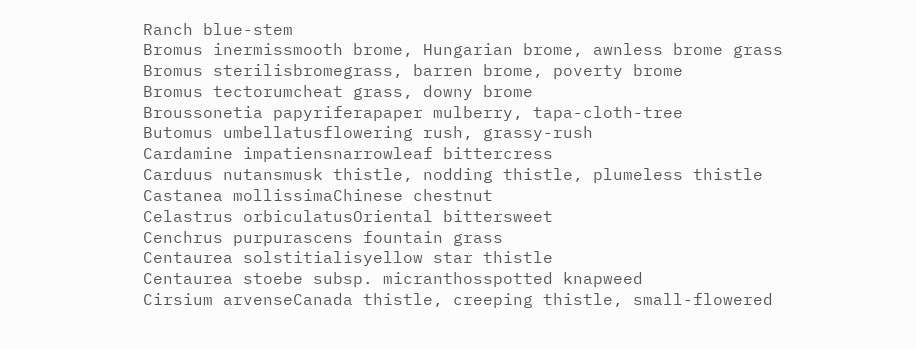Ranch blue-stem
Bromus inermissmooth brome, Hungarian brome, awnless brome grass
Bromus sterilisbromegrass, barren brome, poverty brome
Bromus tectorumcheat grass, downy brome
Broussonetia papyriferapaper mulberry, tapa-cloth-tree
Butomus umbellatusflowering rush, grassy-rush
Cardamine impatiensnarrowleaf bittercress
Carduus nutansmusk thistle, nodding thistle, plumeless thistle
Castanea mollissimaChinese chestnut
Celastrus orbiculatusOriental bittersweet
Cenchrus purpurascens fountain grass
Centaurea solstitialisyellow star thistle
Centaurea stoebe subsp. micranthosspotted knapweed
Cirsium arvenseCanada thistle, creeping thistle, small-flowered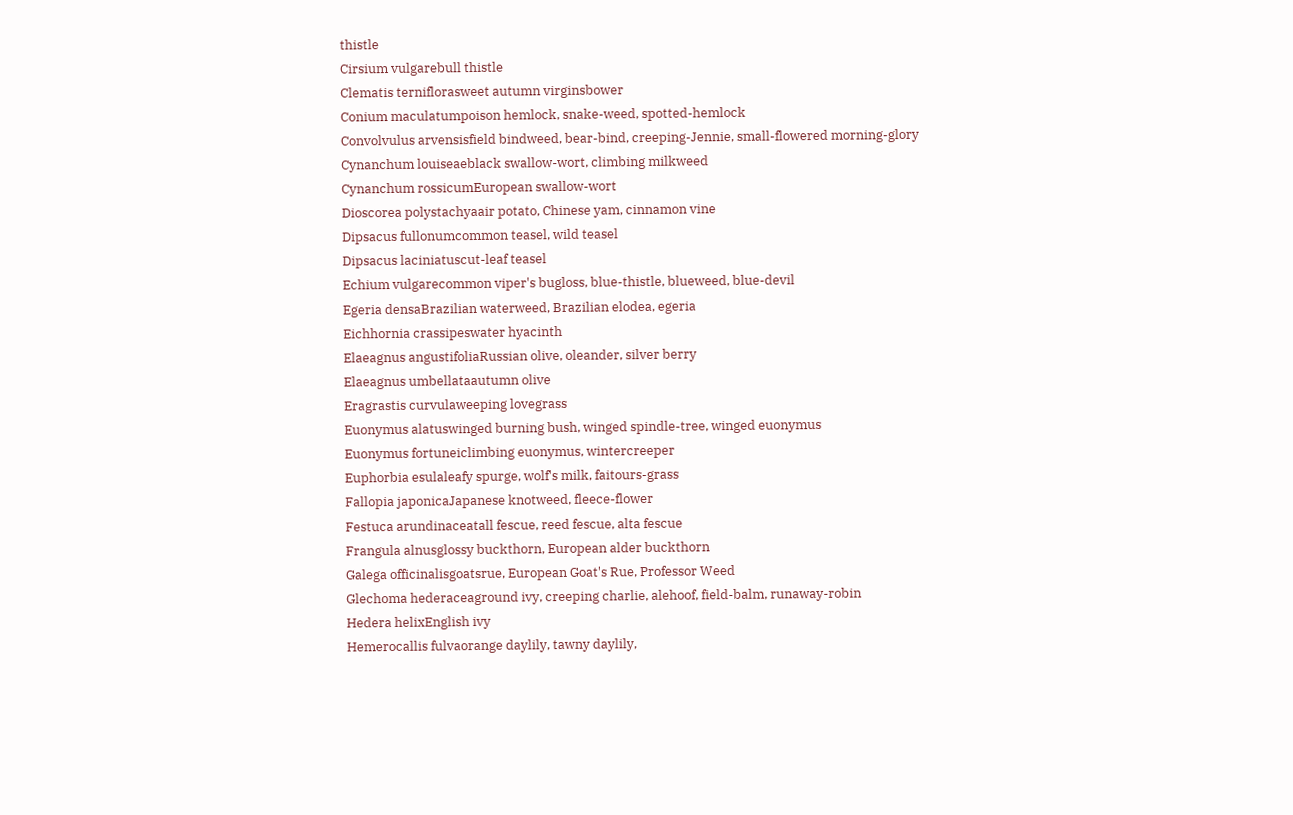thistle
Cirsium vulgarebull thistle
Clematis terniflorasweet autumn virginsbower
Conium maculatumpoison hemlock, snake-weed, spotted-hemlock
Convolvulus arvensisfield bindweed, bear-bind, creeping-Jennie, small-flowered morning-glory
Cynanchum louiseaeblack swallow-wort, climbing milkweed
Cynanchum rossicumEuropean swallow-wort
Dioscorea polystachyaair potato, Chinese yam, cinnamon vine
Dipsacus fullonumcommon teasel, wild teasel
Dipsacus laciniatuscut-leaf teasel
Echium vulgarecommon viper's bugloss, blue-thistle, blueweed, blue-devil
Egeria densaBrazilian waterweed, Brazilian elodea, egeria
Eichhornia crassipeswater hyacinth
Elaeagnus angustifoliaRussian olive, oleander, silver berry
Elaeagnus umbellataautumn olive
Eragrastis curvulaweeping lovegrass
Euonymus alatuswinged burning bush, winged spindle-tree, winged euonymus
Euonymus fortuneiclimbing euonymus, wintercreeper
Euphorbia esulaleafy spurge, wolf's milk, faitours-grass
Fallopia japonicaJapanese knotweed, fleece-flower
Festuca arundinaceatall fescue, reed fescue, alta fescue
Frangula alnusglossy buckthorn, European alder buckthorn
Galega officinalisgoatsrue, European Goat's Rue, Professor Weed
Glechoma hederaceaground ivy, creeping charlie, alehoof, field-balm, runaway-robin
Hedera helixEnglish ivy
Hemerocallis fulvaorange daylily, tawny daylily,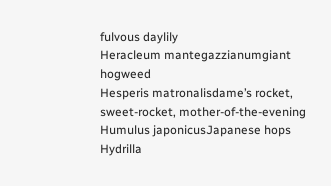fulvous daylily
Heracleum mantegazzianumgiant hogweed
Hesperis matronalisdame’s rocket, sweet-rocket, mother-of-the-evening
Humulus japonicusJapanese hops
Hydrilla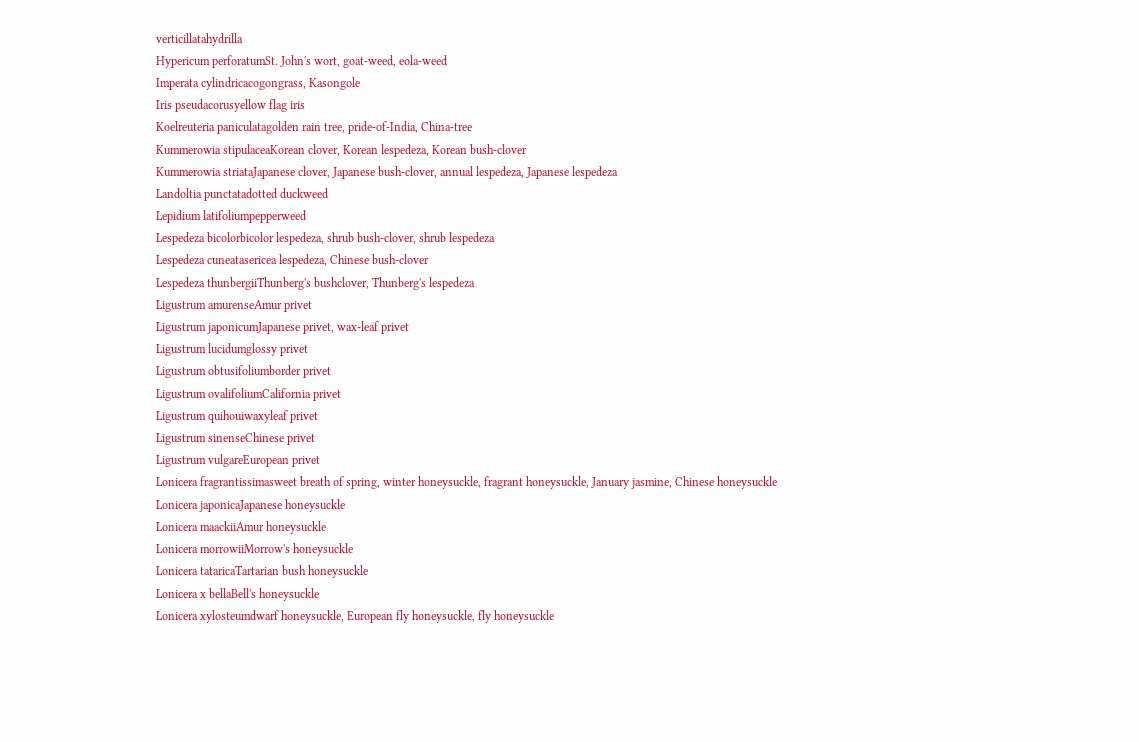verticillatahydrilla
Hypericum perforatumSt. John's wort, goat-weed, eola-weed
Imperata cylindricacogongrass, Kasongole
Iris pseudacorusyellow flag iris
Koelreuteria paniculatagolden rain tree, pride-of-India, China-tree
Kummerowia stipulaceaKorean clover, Korean lespedeza, Korean bush-clover
Kummerowia striataJapanese clover, Japanese bush-clover, annual lespedeza, Japanese lespedeza
Landoltia punctatadotted duckweed
Lepidium latifoliumpepperweed
Lespedeza bicolorbicolor lespedeza, shrub bush-clover, shrub lespedeza
Lespedeza cuneatasericea lespedeza, Chinese bush-clover
Lespedeza thunbergiiThunberg's bushclover, Thunberg's lespedeza
Ligustrum amurenseAmur privet
Ligustrum japonicumJapanese privet, wax-leaf privet
Ligustrum lucidumglossy privet
Ligustrum obtusifoliumborder privet
Ligustrum ovalifoliumCalifornia privet
Ligustrum quihouiwaxyleaf privet
Ligustrum sinenseChinese privet
Ligustrum vulgareEuropean privet
Lonicera fragrantissimasweet breath of spring, winter honeysuckle, fragrant honeysuckle, January jasmine, Chinese honeysuckle
Lonicera japonicaJapanese honeysuckle
Lonicera maackiiAmur honeysuckle
Lonicera morrowiiMorrow's honeysuckle
Lonicera tataricaTartarian bush honeysuckle
Lonicera x bellaBell's honeysuckle
Lonicera xylosteumdwarf honeysuckle, European fly honeysuckle, fly honeysuckle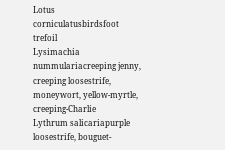Lotus corniculatusbirdsfoot trefoil
Lysimachia nummulariacreeping jenny, creeping loosestrife, moneywort, yellow-myrtle, creeping-Charlie
Lythrum salicariapurple loosestrife, bouguet-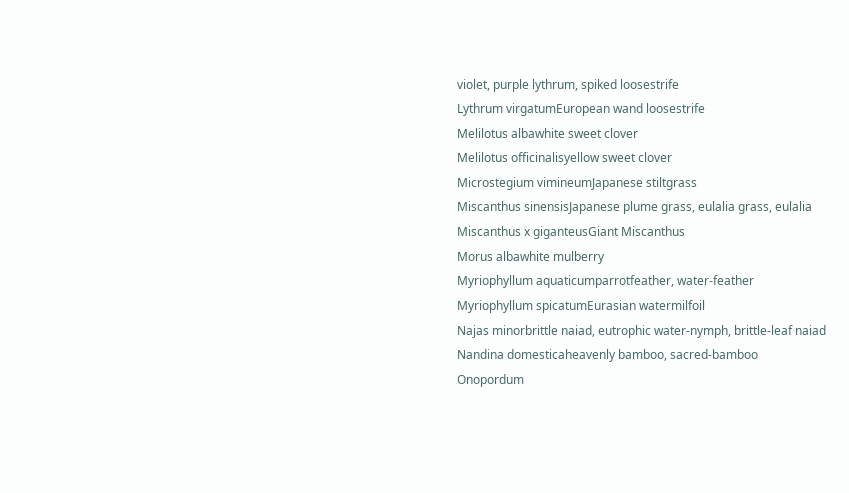violet, purple lythrum, spiked loosestrife
Lythrum virgatumEuropean wand loosestrife
Melilotus albawhite sweet clover
Melilotus officinalisyellow sweet clover
Microstegium vimineumJapanese stiltgrass
Miscanthus sinensisJapanese plume grass, eulalia grass, eulalia
Miscanthus x giganteusGiant Miscanthus
Morus albawhite mulberry
Myriophyllum aquaticumparrotfeather, water-feather
Myriophyllum spicatumEurasian watermilfoil
Najas minorbrittle naiad, eutrophic water-nymph, brittle-leaf naiad
Nandina domesticaheavenly bamboo, sacred-bamboo
Onopordum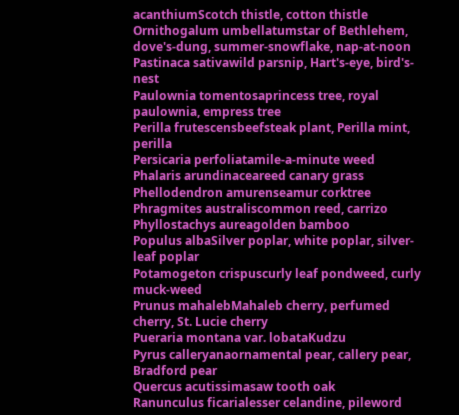acanthiumScotch thistle, cotton thistle
Ornithogalum umbellatumstar of Bethlehem, dove's-dung, summer-snowflake, nap-at-noon
Pastinaca sativawild parsnip, Hart's-eye, bird's-nest
Paulownia tomentosaprincess tree, royal paulownia, empress tree
Perilla frutescensbeefsteak plant, Perilla mint, perilla
Persicaria perfoliatamile-a-minute weed
Phalaris arundinaceareed canary grass
Phellodendron amurenseamur corktree
Phragmites australiscommon reed, carrizo
Phyllostachys aureagolden bamboo
Populus albaSilver poplar, white poplar, silver-leaf poplar
Potamogeton crispuscurly leaf pondweed, curly muck-weed
Prunus mahalebMahaleb cherry, perfumed cherry, St. Lucie cherry
Pueraria montana var. lobataKudzu
Pyrus calleryanaornamental pear, callery pear, Bradford pear
Quercus acutissimasaw tooth oak
Ranunculus ficarialesser celandine, pileword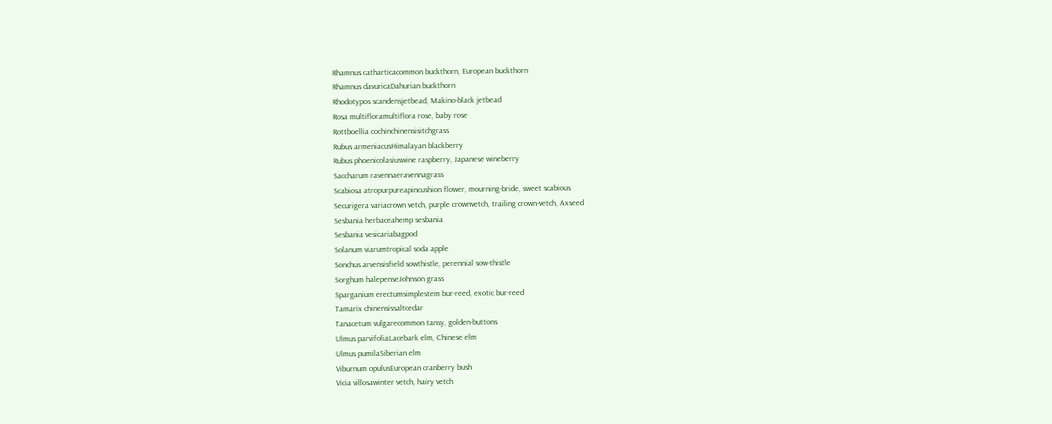Rhamnus catharticacommon buckthorn, European buckthorn
Rhamnus davuricaDahurian buckthorn
Rhodotypos scandensjetbead, Makino-black jetbead
Rosa multifloramultiflora rose, baby rose
Rottboellia cochinchinensisitchgrass
Rubus armeniacusHimalayan blackberry
Rubus phoenicolasiuswine raspberry, Japanese wineberry
Saccharum ravennaeravennagrass
Scabiosa atropurpureapincushion flower, mourning-bride, sweet scabious
Securigera variacrown vetch, purple crownvetch, trailing crown-vetch, Axseed
Sesbania herbaceahemp sesbania
Sesbania vesicariabagpod
Solanum viarumtropical soda apple
Sonchus arvensisfield sowthistle, perennial sow-thistle
Sorghum halepenseJohnson grass
Sparganium erectumsimplestem bur-reed, exotic bur-reed
Tamarix chinensissaltcedar
Tanacetum vulgarecommon tansy, golden-buttons
Ulmus parvifoliaLacebark elm, Chinese elm
Ulmus pumilaSiberian elm
Viburnum opulusEuropean cranberry bush
Vicia villosawinter vetch, hairy vetch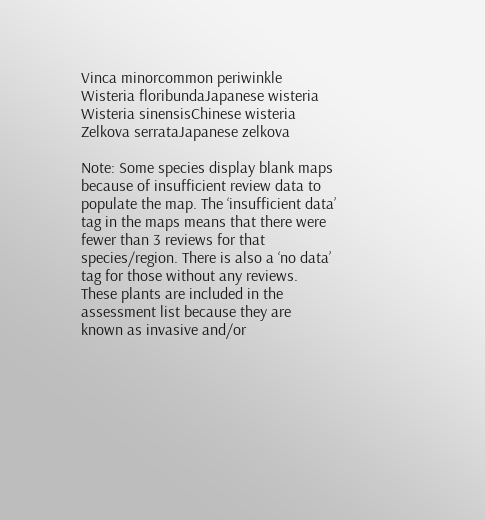Vinca minorcommon periwinkle
Wisteria floribundaJapanese wisteria
Wisteria sinensisChinese wisteria
Zelkova serrataJapanese zelkova

Note: Some species display blank maps because of insufficient review data to populate the map. The ‘insufficient data’ tag in the maps means that there were fewer than 3 reviews for that species/region. There is also a ‘no data’ tag for those without any reviews. These plants are included in the assessment list because they are known as invasive and/or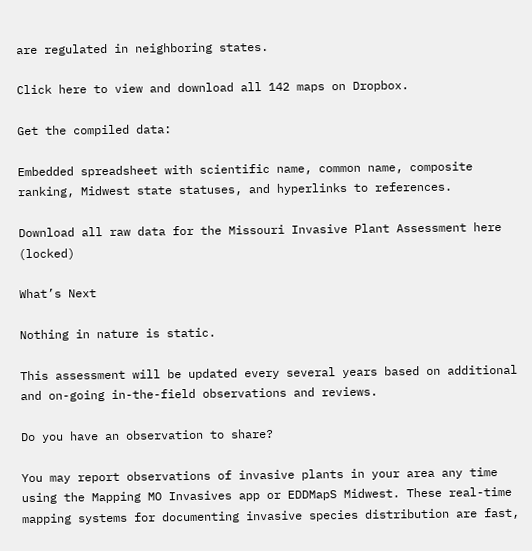are regulated in neighboring states.

Click here to view and download all 142 maps on Dropbox.

Get the compiled data:

Embedded spreadsheet with scientific name, common name, composite ranking, Midwest state statuses, and hyperlinks to references.

Download all raw data for the Missouri Invasive Plant Assessment here (locked)

What’s Next

Nothing in nature is static.

This assessment will be updated every several years based on additional and on-going in-the-field observations and reviews.

Do you have an observation to share?

You may report observations of invasive plants in your area any time using the Mapping MO Invasives app or EDDMapS Midwest. These real-time mapping systems for documenting invasive species distribution are fast,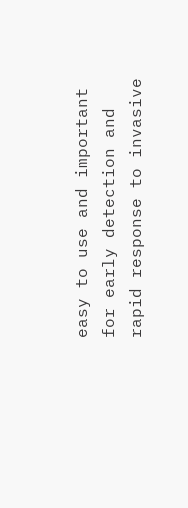easy to use and important for early detection and rapid response to invasive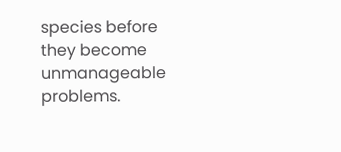species before they become unmanageable problems.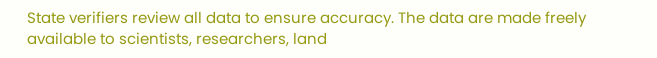State verifiers review all data to ensure accuracy. The data are made freely available to scientists, researchers, land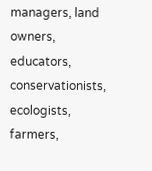managers, land owners, educators, conservationists, ecologists, farmers,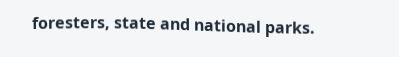foresters, state and national parks.